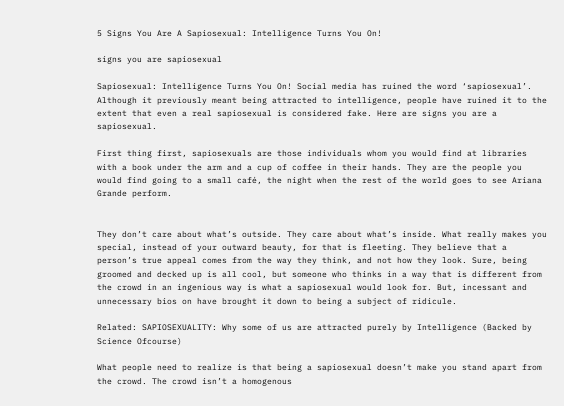5 Signs You Are A Sapiosexual: Intelligence Turns You On!

signs you are sapiosexual

Sapiosexual: Intelligence Turns You On! Social media has ruined the word ‘sapiosexual’. Although it previously meant being attracted to intelligence, people have ruined it to the extent that even a real sapiosexual is considered fake. Here are signs you are a sapiosexual.

First thing first, sapiosexuals are those individuals whom you would find at libraries with a book under the arm and a cup of coffee in their hands. They are the people you would find going to a small café, the night when the rest of the world goes to see Ariana Grande perform.


They don’t care about what’s outside. They care about what’s inside. What really makes you special, instead of your outward beauty, for that is fleeting. They believe that a person’s true appeal comes from the way they think, and not how they look. Sure, being groomed and decked up is all cool, but someone who thinks in a way that is different from the crowd in an ingenious way is what a sapiosexual would look for. But, incessant and unnecessary bios on have brought it down to being a subject of ridicule.

Related: SAPIOSEXUALITY: Why some of us are attracted purely by Intelligence (Backed by Science Ofcourse)

What people need to realize is that being a sapiosexual doesn’t make you stand apart from the crowd. The crowd isn’t a homogenous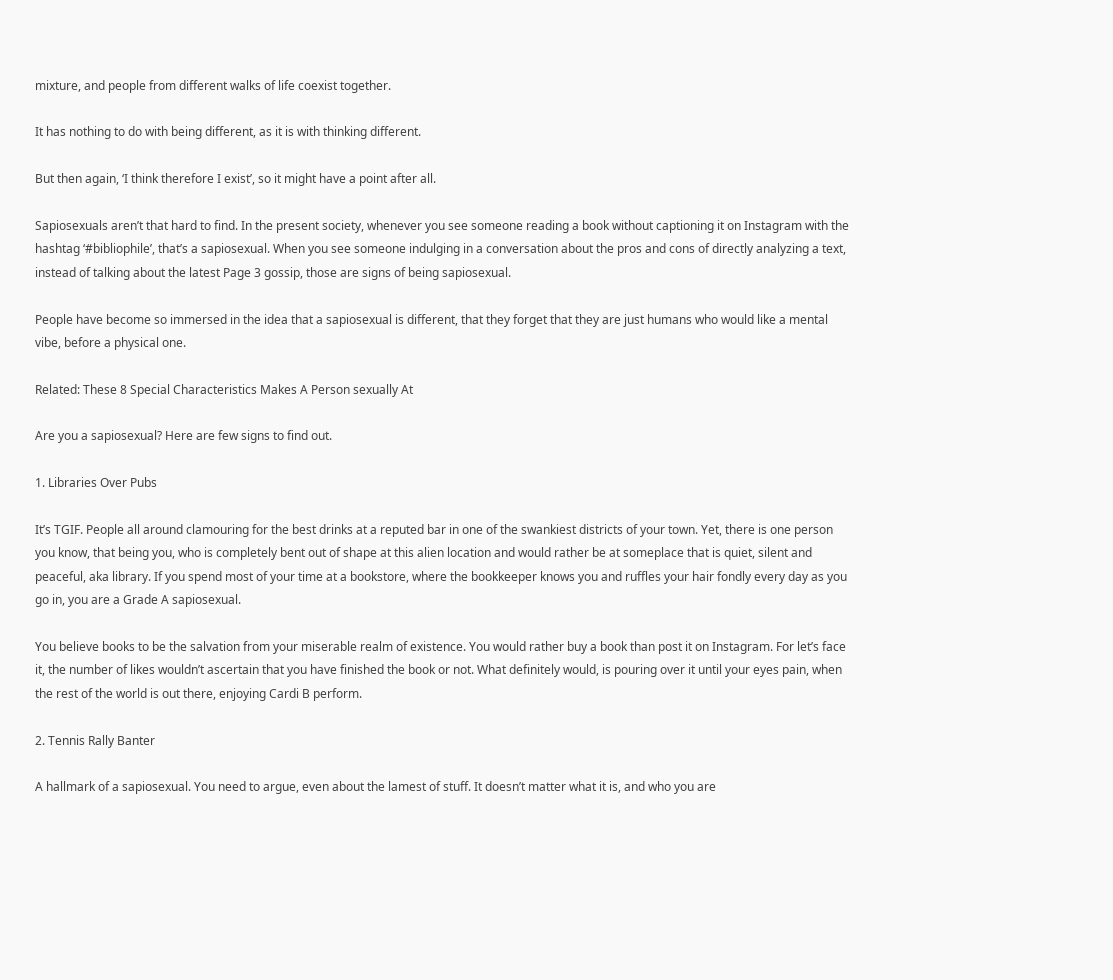mixture, and people from different walks of life coexist together.

It has nothing to do with being different, as it is with thinking different.

But then again, ‘I think therefore I exist’, so it might have a point after all.

Sapiosexuals aren’t that hard to find. In the present society, whenever you see someone reading a book without captioning it on Instagram with the hashtag ‘#bibliophile’, that’s a sapiosexual. When you see someone indulging in a conversation about the pros and cons of directly analyzing a text, instead of talking about the latest Page 3 gossip, those are signs of being sapiosexual.

People have become so immersed in the idea that a sapiosexual is different, that they forget that they are just humans who would like a mental vibe, before a physical one.

Related: These 8 Special Characteristics Makes A Person sexually At

Are you a sapiosexual? Here are few signs to find out.

1. Libraries Over Pubs

It’s TGIF. People all around clamouring for the best drinks at a reputed bar in one of the swankiest districts of your town. Yet, there is one person you know, that being you, who is completely bent out of shape at this alien location and would rather be at someplace that is quiet, silent and peaceful, aka library. If you spend most of your time at a bookstore, where the bookkeeper knows you and ruffles your hair fondly every day as you go in, you are a Grade A sapiosexual.

You believe books to be the salvation from your miserable realm of existence. You would rather buy a book than post it on Instagram. For let’s face it, the number of likes wouldn’t ascertain that you have finished the book or not. What definitely would, is pouring over it until your eyes pain, when the rest of the world is out there, enjoying Cardi B perform.

2. Tennis Rally Banter

A hallmark of a sapiosexual. You need to argue, even about the lamest of stuff. It doesn’t matter what it is, and who you are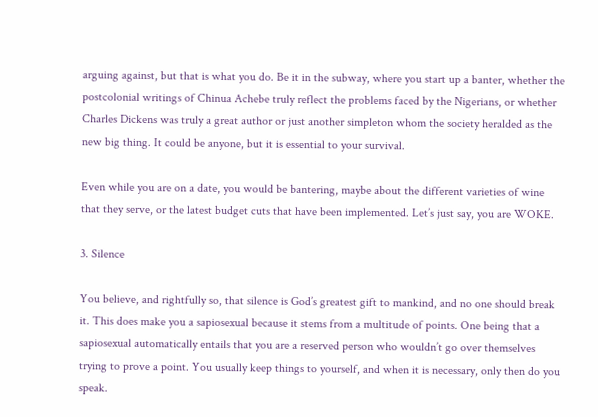arguing against, but that is what you do. Be it in the subway, where you start up a banter, whether the postcolonial writings of Chinua Achebe truly reflect the problems faced by the Nigerians, or whether Charles Dickens was truly a great author or just another simpleton whom the society heralded as the new big thing. It could be anyone, but it is essential to your survival.

Even while you are on a date, you would be bantering, maybe about the different varieties of wine that they serve, or the latest budget cuts that have been implemented. Let’s just say, you are WOKE.

3. Silence

You believe, and rightfully so, that silence is God’s greatest gift to mankind, and no one should break it. This does make you a sapiosexual because it stems from a multitude of points. One being that a sapiosexual automatically entails that you are a reserved person who wouldn’t go over themselves trying to prove a point. You usually keep things to yourself, and when it is necessary, only then do you speak.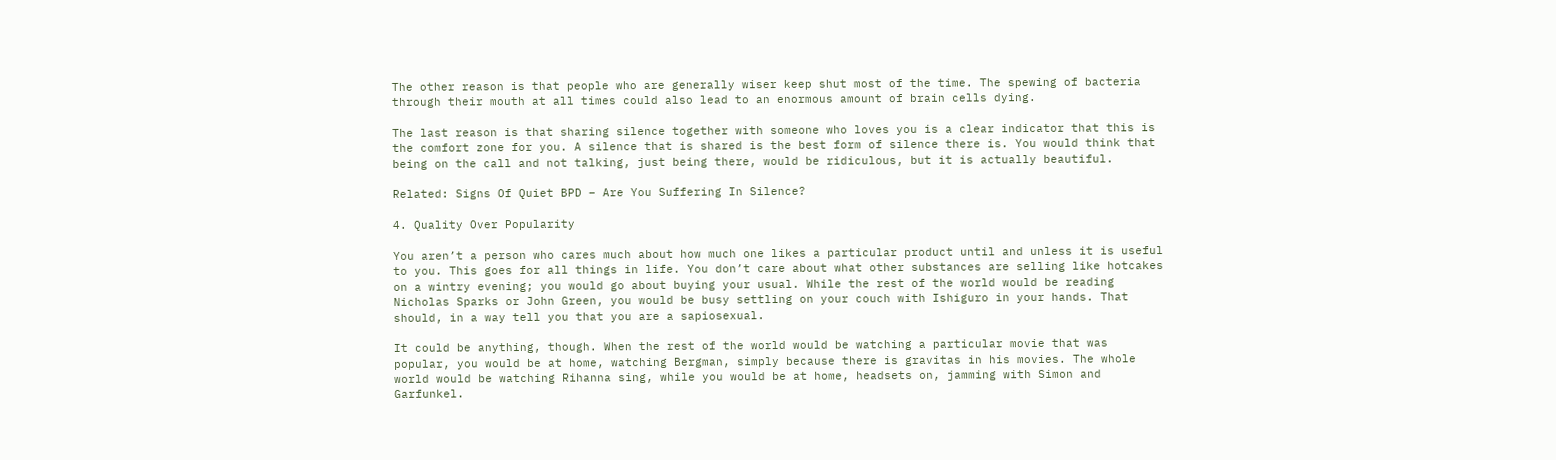The other reason is that people who are generally wiser keep shut most of the time. The spewing of bacteria through their mouth at all times could also lead to an enormous amount of brain cells dying.

The last reason is that sharing silence together with someone who loves you is a clear indicator that this is the comfort zone for you. A silence that is shared is the best form of silence there is. You would think that being on the call and not talking, just being there, would be ridiculous, but it is actually beautiful.

Related: Signs Of Quiet BPD – Are You Suffering In Silence?

4. Quality Over Popularity

You aren’t a person who cares much about how much one likes a particular product until and unless it is useful to you. This goes for all things in life. You don’t care about what other substances are selling like hotcakes on a wintry evening; you would go about buying your usual. While the rest of the world would be reading Nicholas Sparks or John Green, you would be busy settling on your couch with Ishiguro in your hands. That should, in a way tell you that you are a sapiosexual.

It could be anything, though. When the rest of the world would be watching a particular movie that was popular, you would be at home, watching Bergman, simply because there is gravitas in his movies. The whole world would be watching Rihanna sing, while you would be at home, headsets on, jamming with Simon and Garfunkel.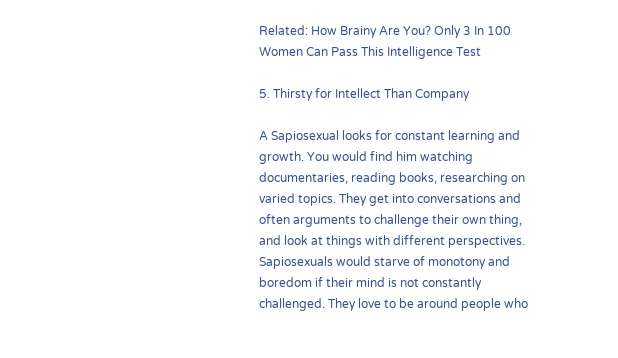Related: How Brainy Are You? Only 3 In 100 Women Can Pass This Intelligence Test

5. Thirsty for Intellect Than Company

A Sapiosexual looks for constant learning and growth. You would find him watching documentaries, reading books, researching on varied topics. They get into conversations and often arguments to challenge their own thing, and look at things with different perspectives. Sapiosexuals would starve of monotony and boredom if their mind is not constantly challenged. They love to be around people who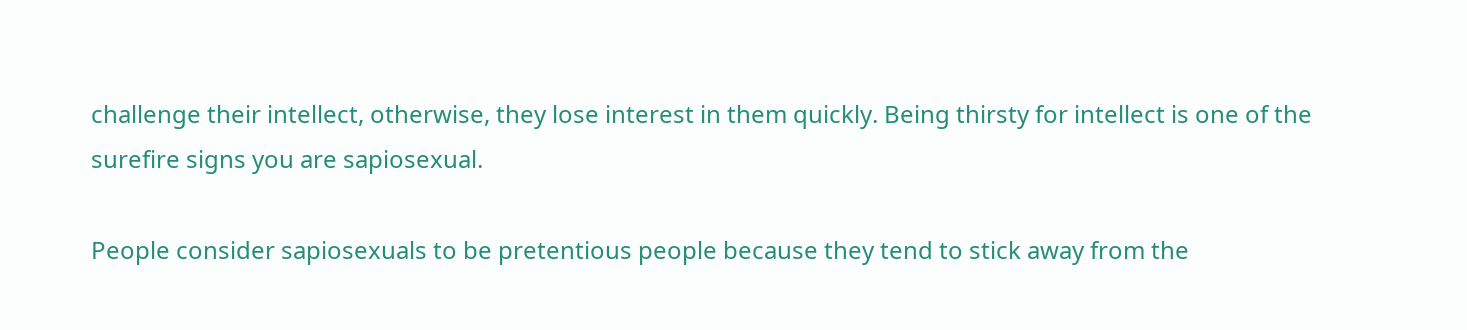challenge their intellect, otherwise, they lose interest in them quickly. Being thirsty for intellect is one of the surefire signs you are sapiosexual.

People consider sapiosexuals to be pretentious people because they tend to stick away from the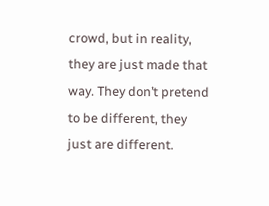crowd, but in reality, they are just made that way. They don’t pretend to be different, they just are different.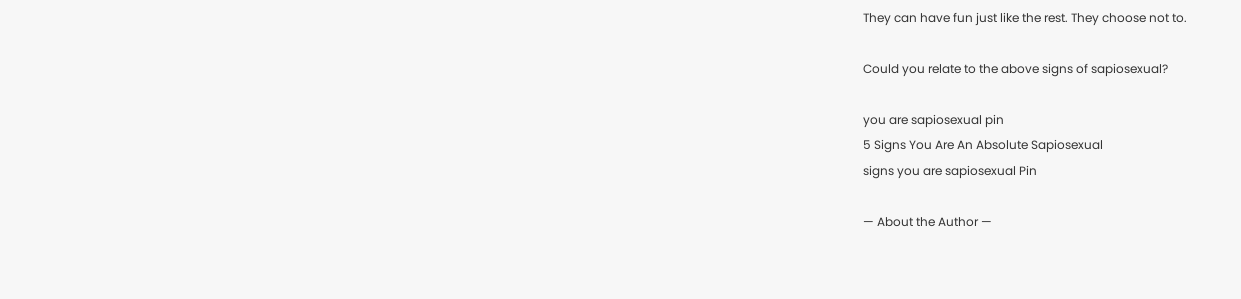They can have fun just like the rest. They choose not to.

Could you relate to the above signs of sapiosexual?

you are sapiosexual pin
5 Signs You Are An Absolute Sapiosexual
signs you are sapiosexual Pin

— About the Author —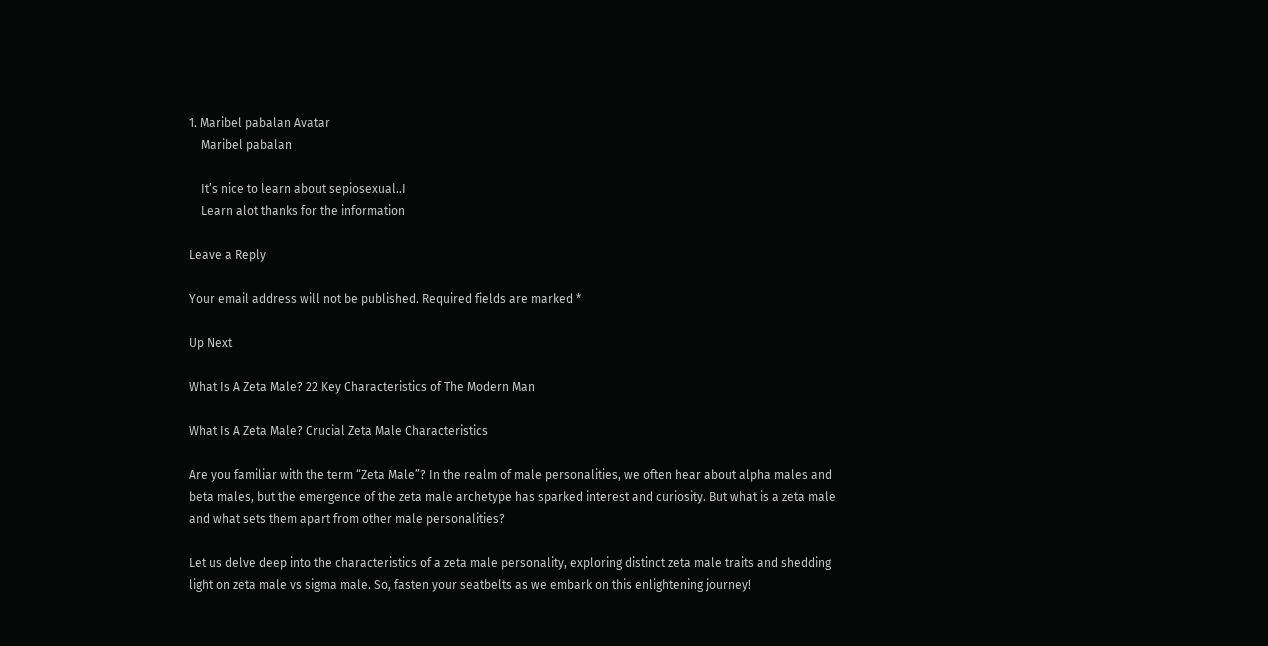1. Maribel pabalan Avatar
    Maribel pabalan

    It’s nice to learn about sepiosexual..I
    Learn alot thanks for the information

Leave a Reply

Your email address will not be published. Required fields are marked *

Up Next

What Is A Zeta Male? 22 Key Characteristics of The Modern Man

What Is A Zeta Male? Crucial Zeta Male Characteristics

Are you familiar with the term “Zeta Male”? In the realm of male personalities, we often hear about alpha males and beta males, but the emergence of the zeta male archetype has sparked interest and curiosity. But what is a zeta male and what sets them apart from other male personalities?

Let us delve deep into the characteristics of a zeta male personality, exploring distinct zeta male traits and shedding light on zeta male vs sigma male. So, fasten your seatbelts as we embark on this enlightening journey!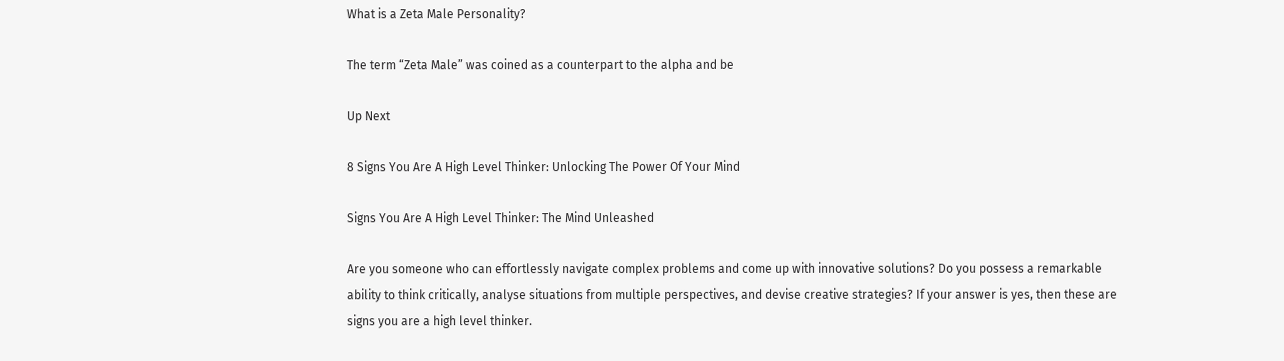What is a Zeta Male Personality?

The term “Zeta Male” was coined as a counterpart to the alpha and be

Up Next

8 Signs You Are A High Level Thinker: Unlocking The Power Of Your Mind

Signs You Are A High Level Thinker: The Mind Unleashed

Are you someone who can effortlessly navigate complex problems and come up with innovative solutions? Do you possess a remarkable ability to think critically, analyse situations from multiple perspectives, and devise creative strategies? If your answer is yes, then these are signs you are a high level thinker.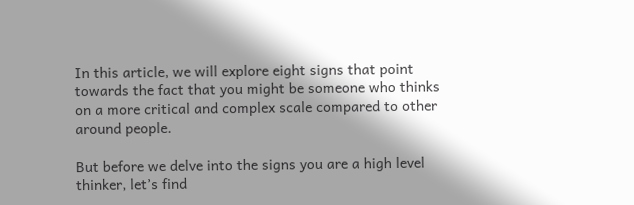In this article, we will explore eight signs that point towards the fact that you might be someone who thinks on a more critical and complex scale compared to other around people.

But before we delve into the signs you are a high level thinker, let’s find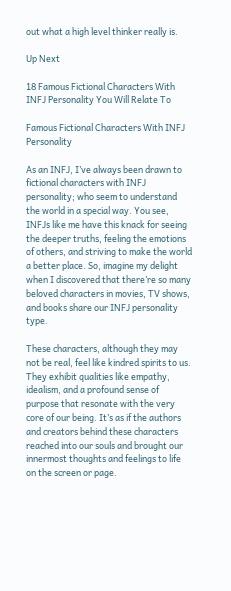out what a high level thinker really is.

Up Next

18 Famous Fictional Characters With INFJ Personality You Will Relate To

Famous Fictional Characters With INFJ Personality

As an INFJ, I’ve always been drawn to fictional characters with INFJ personality; who seem to understand the world in a special way. You see, INFJs like me have this knack for seeing the deeper truths, feeling the emotions of others, and striving to make the world a better place. So, imagine my delight when I discovered that there’re so many beloved characters in movies, TV shows, and books share our INFJ personality type.

These characters, although they may not be real, feel like kindred spirits to us. They exhibit qualities like empathy, idealism, and a profound sense of purpose that resonate with the very core of our being. It’s as if the authors and creators behind these characters reached into our souls and brought our innermost thoughts and feelings to life on the screen or page.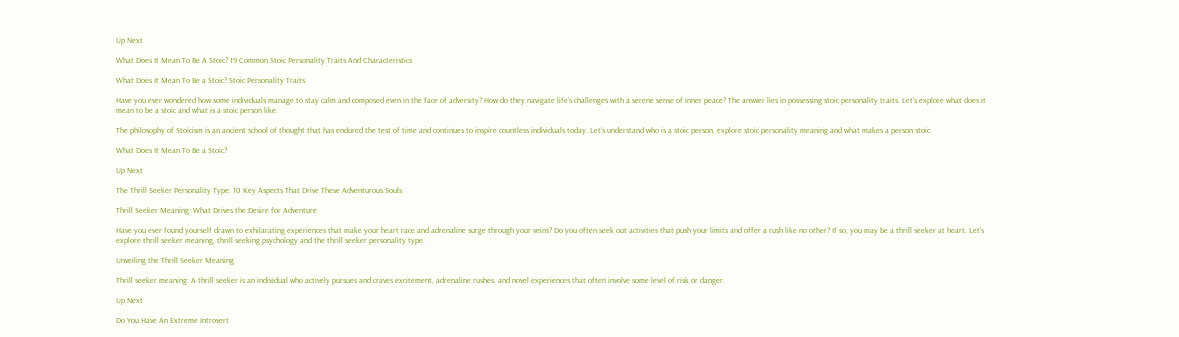Up Next

What Does It Mean To Be A Stoic? 19 Common Stoic Personality Traits And Characteristics

What Does It Mean To Be a Stoic? Stoic Personality Traits

Have you ever wondered how some individuals manage to stay calm and composed even in the face of adversity? How do they navigate life’s challenges with a serene sense of inner peace? The answer lies in possessing stoic personality traits. Let’s explore what does it mean to be a stoic and what is a stoic person like.

The philosophy of Stoicism is an ancient school of thought that has endured the test of time and continues to inspire countless individuals today. Let’s understand who is a stoic person, explore stoic personality meaning and what makes a person stoic.

What Does It Mean To Be a Stoic?

Up Next

The Thrill Seeker Personality Type: 10 Key Aspects That Drive These Adventurous Souls

Thrill Seeker Meaning: What Drives the Desire for Adventure

Have you ever found yourself drawn to exhilarating experiences that make your heart race and adrenaline surge through your veins? Do you often seek out activities that push your limits and offer a rush like no other? If so, you may be a thrill seeker at heart. Let’s explore thrill seeker meaning, thrill seeking psychology and the thrill seeker personality type.

Unveiling the Thrill Seeker Meaning

Thrill seeker meaning: A thrill seeker is an individual who actively pursues and craves excitement, adrenaline rushes, and novel experiences that often involve some level of risk or danger.

Up Next

Do You Have An Extreme Introvert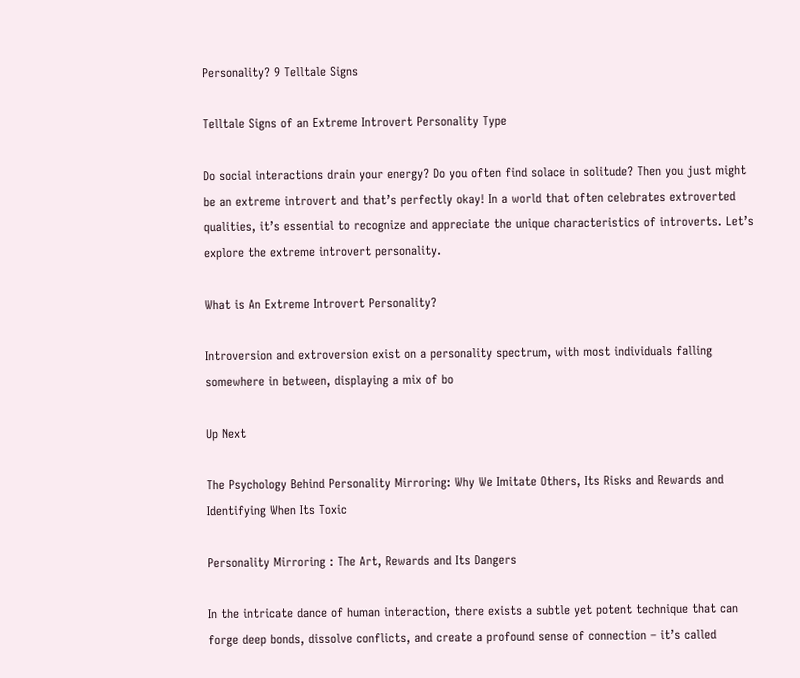Personality? 9 Telltale Signs

Telltale Signs of an Extreme Introvert Personality Type

Do social interactions drain your energy? Do you often find solace in solitude? Then you just might be an extreme introvert and that’s perfectly okay! In a world that often celebrates extroverted qualities, it’s essential to recognize and appreciate the unique characteristics of introverts. Let’s explore the extreme introvert personality.

What is An Extreme Introvert Personality?

Introversion and extroversion exist on a personality spectrum, with most individuals falling somewhere in between, displaying a mix of bo

Up Next

The Psychology Behind Personality Mirroring: Why We Imitate Others, Its Risks and Rewards and Identifying When Its Toxic

Personality Mirroring : The Art, Rewards and Its Dangers

In the intricate dance of human interaction, there exists a subtle yet potent technique that can forge deep bonds, dissolve conflicts, and create a profound sense of connection – it’s called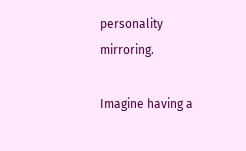personality mirroring.

Imagine having a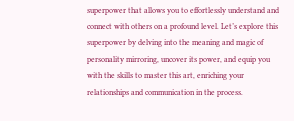superpower that allows you to effortlessly understand and connect with others on a profound level. Let’s explore this superpower by delving into the meaning and magic of personality mirroring, uncover its power, and equip you with the skills to master this art, enriching your relationships and communication in the process.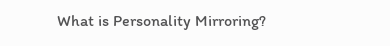What is Personality Mirroring?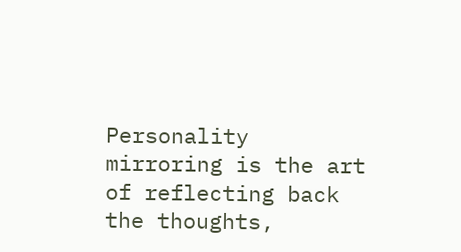Personality mirroring is the art of reflecting back the thoughts,